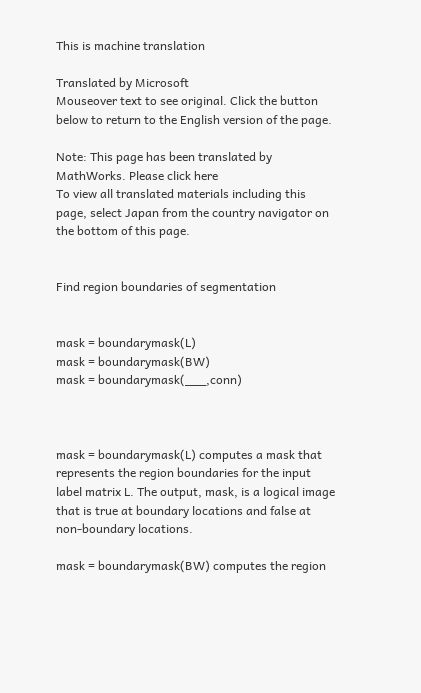This is machine translation

Translated by Microsoft
Mouseover text to see original. Click the button below to return to the English version of the page.

Note: This page has been translated by MathWorks. Please click here
To view all translated materials including this page, select Japan from the country navigator on the bottom of this page.


Find region boundaries of segmentation


mask = boundarymask(L)
mask = boundarymask(BW)
mask = boundarymask(___,conn)



mask = boundarymask(L) computes a mask that represents the region boundaries for the input label matrix L. The output, mask, is a logical image that is true at boundary locations and false at non-boundary locations.

mask = boundarymask(BW) computes the region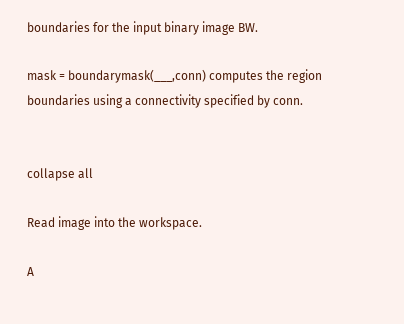boundaries for the input binary image BW.

mask = boundarymask(___,conn) computes the region boundaries using a connectivity specified by conn.


collapse all

Read image into the workspace.

A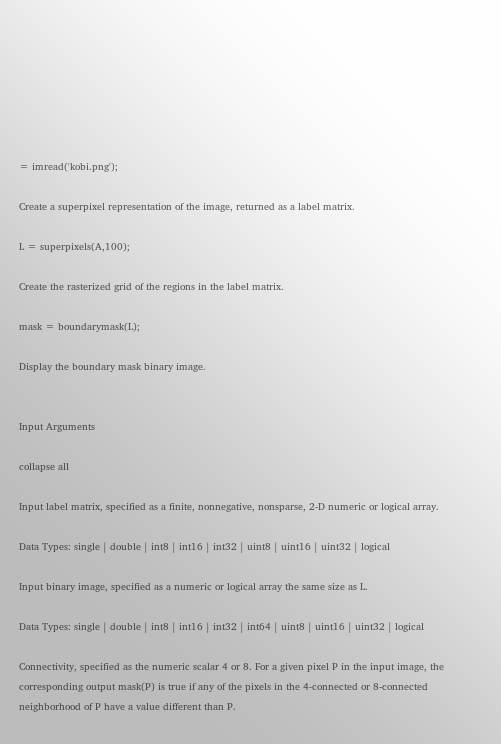= imread('kobi.png');

Create a superpixel representation of the image, returned as a label matrix.

L = superpixels(A,100);

Create the rasterized grid of the regions in the label matrix.

mask = boundarymask(L);

Display the boundary mask binary image.


Input Arguments

collapse all

Input label matrix, specified as a finite, nonnegative, nonsparse, 2-D numeric or logical array.

Data Types: single | double | int8 | int16 | int32 | uint8 | uint16 | uint32 | logical

Input binary image, specified as a numeric or logical array the same size as L.

Data Types: single | double | int8 | int16 | int32 | int64 | uint8 | uint16 | uint32 | logical

Connectivity, specified as the numeric scalar 4 or 8. For a given pixel P in the input image, the corresponding output mask(P) is true if any of the pixels in the 4-connected or 8-connected neighborhood of P have a value different than P.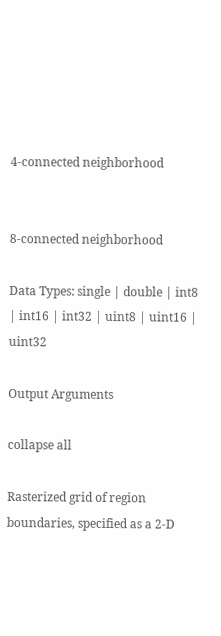4-connected neighborhood


8-connected neighborhood

Data Types: single | double | int8 | int16 | int32 | uint8 | uint16 | uint32

Output Arguments

collapse all

Rasterized grid of region boundaries, specified as a 2-D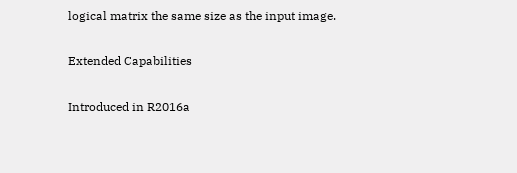logical matrix the same size as the input image.

Extended Capabilities

Introduced in R2016a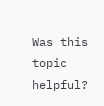Was this topic helpful?